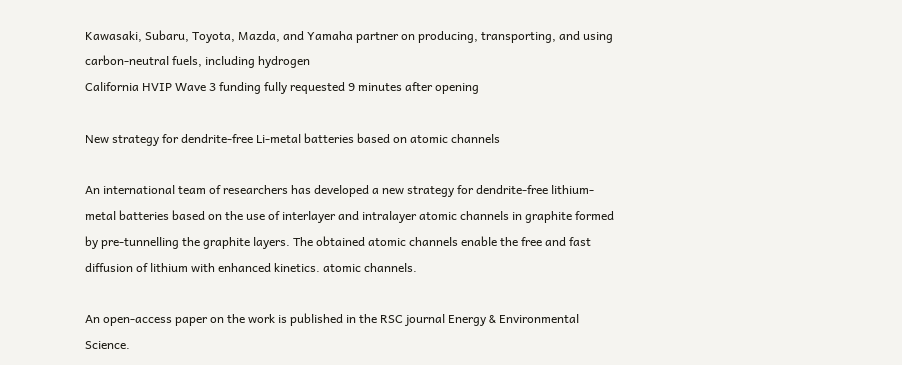Kawasaki, Subaru, Toyota, Mazda, and Yamaha partner on producing, transporting, and using carbon-neutral fuels, including hydrogen
California HVIP Wave 3 funding fully requested 9 minutes after opening

New strategy for dendrite-free Li-metal batteries based on atomic channels

An international team of researchers has developed a new strategy for dendrite-free lithium-metal batteries based on the use of interlayer and intralayer atomic channels in graphite formed by pre-tunnelling the graphite layers. The obtained atomic channels enable the free and fast diffusion of lithium with enhanced kinetics. atomic channels.

An open-access paper on the work is published in the RSC journal Energy & Environmental Science.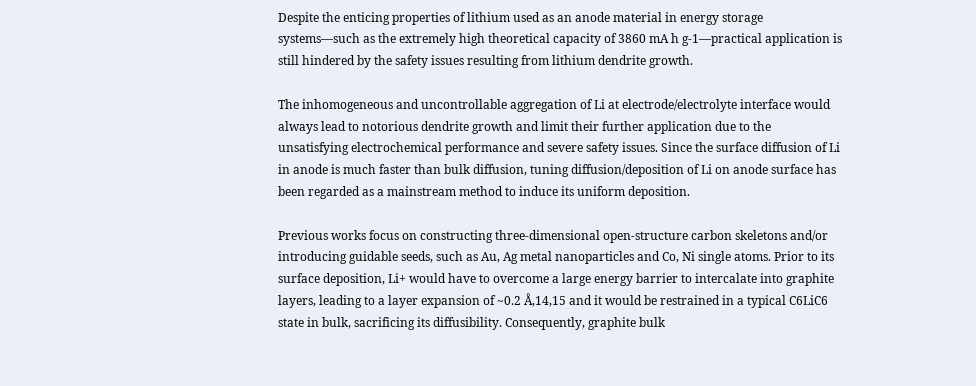Despite the enticing properties of lithium used as an anode material in energy storage systems—such as the extremely high theoretical capacity of 3860 mA h g-1—practical application is still hindered by the safety issues resulting from lithium dendrite growth.

The inhomogeneous and uncontrollable aggregation of Li at electrode/electrolyte interface would always lead to notorious dendrite growth and limit their further application due to the unsatisfying electrochemical performance and severe safety issues. Since the surface diffusion of Li in anode is much faster than bulk diffusion, tuning diffusion/deposition of Li on anode surface has been regarded as a mainstream method to induce its uniform deposition.

Previous works focus on constructing three-dimensional open-structure carbon skeletons and/or introducing guidable seeds, such as Au, Ag metal nanoparticles and Co, Ni single atoms. Prior to its surface deposition, Li+ would have to overcome a large energy barrier to intercalate into graphite layers, leading to a layer expansion of ~0.2 Å,14,15 and it would be restrained in a typical C6LiC6 state in bulk, sacrificing its diffusibility. Consequently, graphite bulk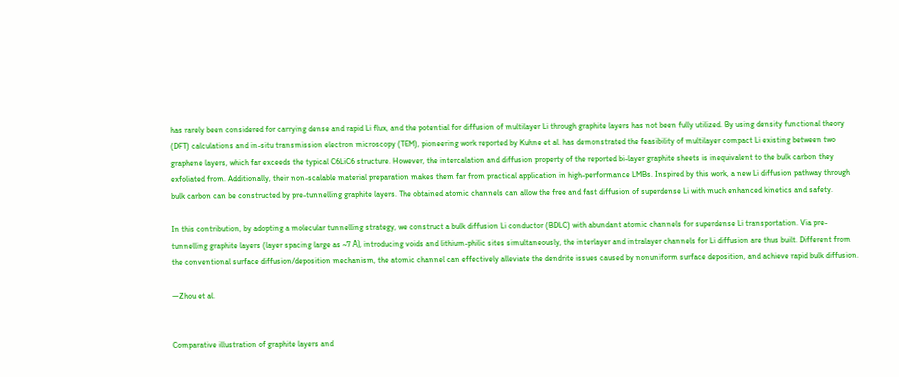has rarely been considered for carrying dense and rapid Li flux, and the potential for diffusion of multilayer Li through graphite layers has not been fully utilized. By using density functional theory (DFT) calculations and in-situ transmission electron microscopy (TEM), pioneering work reported by Kuhne et al. has demonstrated the feasibility of multilayer compact Li existing between two graphene layers, which far exceeds the typical C6LiC6 structure. However, the intercalation and diffusion property of the reported bi-layer graphite sheets is inequivalent to the bulk carbon they exfoliated from. Additionally, their non-scalable material preparation makes them far from practical application in high-performance LMBs. Inspired by this work, a new Li diffusion pathway through bulk carbon can be constructed by pre-tunnelling graphite layers. The obtained atomic channels can allow the free and fast diffusion of superdense Li with much enhanced kinetics and safety.

In this contribution, by adopting a molecular tunnelling strategy, we construct a bulk diffusion Li conductor (BDLC) with abundant atomic channels for superdense Li transportation. Via pre-tunnelling graphite layers (layer spacing large as ~7 Å), introducing voids and lithium-philic sites simultaneously, the interlayer and intralayer channels for Li diffusion are thus built. Different from the conventional surface diffusion/deposition mechanism, the atomic channel can effectively alleviate the dendrite issues caused by nonuniform surface deposition, and achieve rapid bulk diffusion.

—Zhou et al.


Comparative illustration of graphite layers and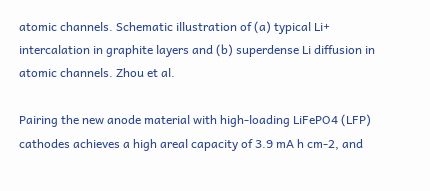atomic channels. Schematic illustration of (a) typical Li+ intercalation in graphite layers and (b) superdense Li diffusion in atomic channels. Zhou et al.

Pairing the new anode material with high-loading LiFePO4 (LFP) cathodes achieves a high areal capacity of 3.9 mA h cm-2, and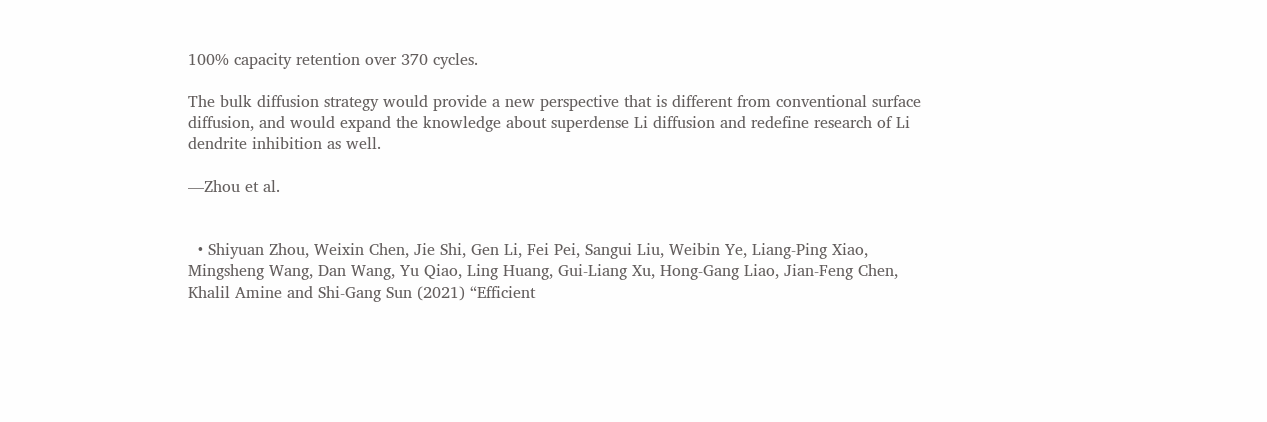100% capacity retention over 370 cycles.

The bulk diffusion strategy would provide a new perspective that is different from conventional surface diffusion, and would expand the knowledge about superdense Li diffusion and redefine research of Li dendrite inhibition as well.

—Zhou et al.


  • Shiyuan Zhou, Weixin Chen, Jie Shi, Gen Li, Fei Pei, Sangui Liu, Weibin Ye, Liang-Ping Xiao, Mingsheng Wang, Dan Wang, Yu Qiao, Ling Huang, Gui-Liang Xu, Hong-Gang Liao, Jian-Feng Chen, Khalil Amine and Shi-Gang Sun (2021) “Efficient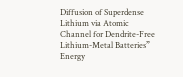Diffusion of Superdense Lithium via Atomic Channel for Dendrite-Free Lithium-Metal Batteries” Energy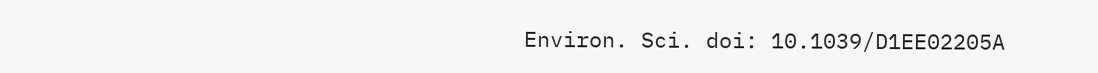Environ. Sci. doi: 10.1039/D1EE02205A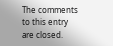The comments to this entry are closed.